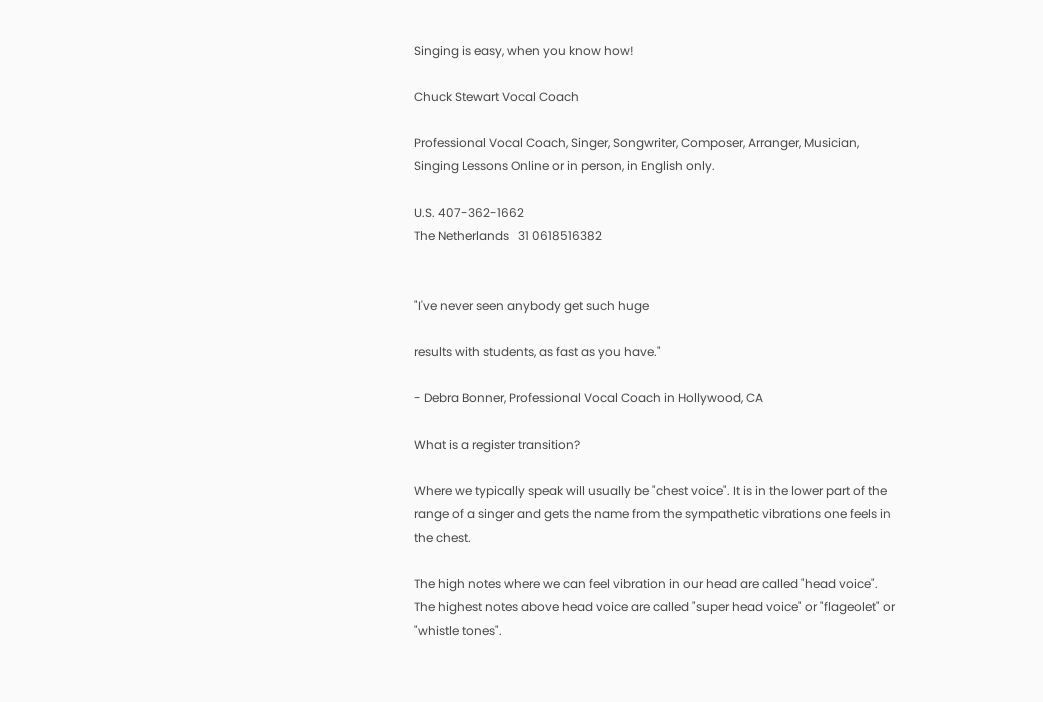Singing is easy, when you know how!

Chuck Stewart Vocal Coach

Professional Vocal Coach, Singer, Songwriter, Composer, Arranger, Musician,   Singing Lessons Online or in person, in English only.

U.S. 407-362-1662
The Netherlands   31 0618516382


"I've never seen anybody get such huge

results with students, as fast as you have."

- Debra Bonner, Professional Vocal Coach in Hollywood, CA

What is a register transition?

Where we typically speak will usually be "chest voice". It is in the lower part of the range of a singer and gets the name from the sympathetic vibrations one feels in the chest.

The high notes where we can feel vibration in our head are called "head voice". The highest notes above head voice are called "super head voice" or "flageolet" or "whistle tones".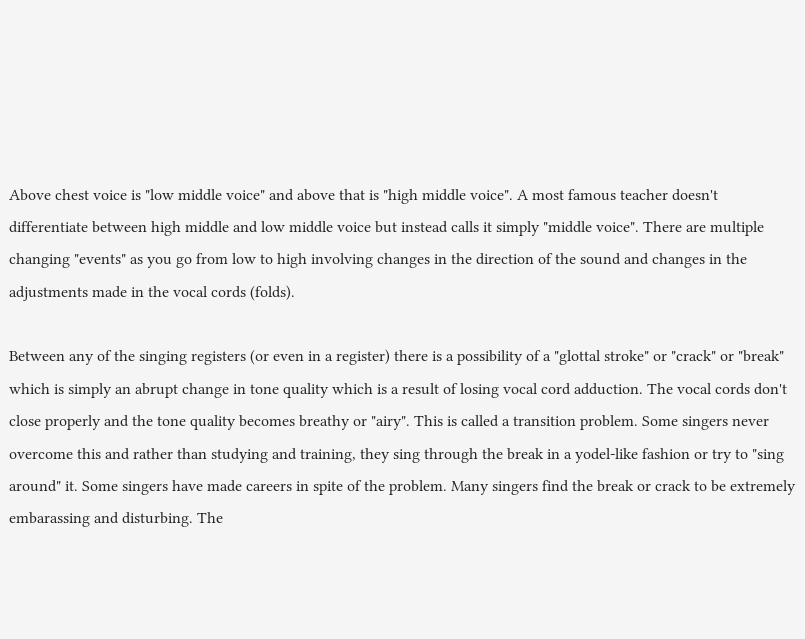Above chest voice is "low middle voice" and above that is "high middle voice". A most famous teacher doesn't differentiate between high middle and low middle voice but instead calls it simply "middle voice". There are multiple changing "events" as you go from low to high involving changes in the direction of the sound and changes in the adjustments made in the vocal cords (folds).

Between any of the singing registers (or even in a register) there is a possibility of a "glottal stroke" or "crack" or "break" which is simply an abrupt change in tone quality which is a result of losing vocal cord adduction. The vocal cords don't close properly and the tone quality becomes breathy or "airy". This is called a transition problem. Some singers never overcome this and rather than studying and training, they sing through the break in a yodel-like fashion or try to "sing around" it. Some singers have made careers in spite of the problem. Many singers find the break or crack to be extremely embarassing and disturbing. The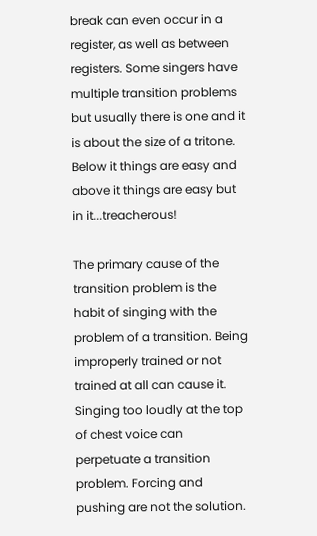break can even occur in a register, as well as between registers. Some singers have multiple transition problems but usually there is one and it is about the size of a tritone. Below it things are easy and above it things are easy but in it...treacherous!

The primary cause of the transition problem is the habit of singing with the problem of a transition. Being improperly trained or not trained at all can cause it. Singing too loudly at the top of chest voice can perpetuate a transition problem. Forcing and pushing are not the solution.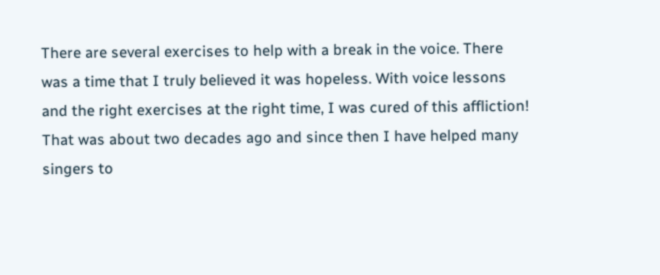There are several exercises to help with a break in the voice. There was a time that I truly believed it was hopeless. With voice lessons and the right exercises at the right time, I was cured of this affliction! That was about two decades ago and since then I have helped many singers to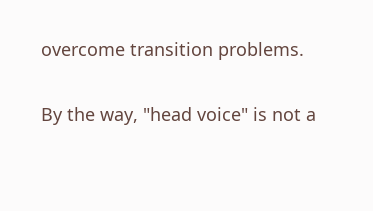overcome transition problems.

By the way, "head voice" is not a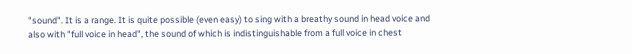"sound". It is a range. It is quite possible (even easy) to sing with a breathy sound in head voice and also with "full voice in head", the sound of which is indistinguishable from a full voice in chest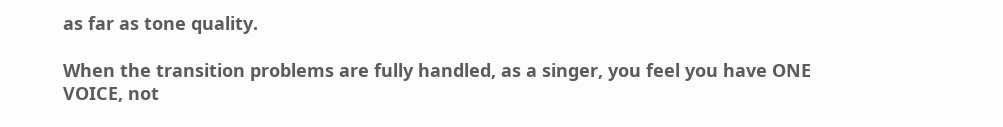as far as tone quality.

When the transition problems are fully handled, as a singer, you feel you have ONE VOICE, not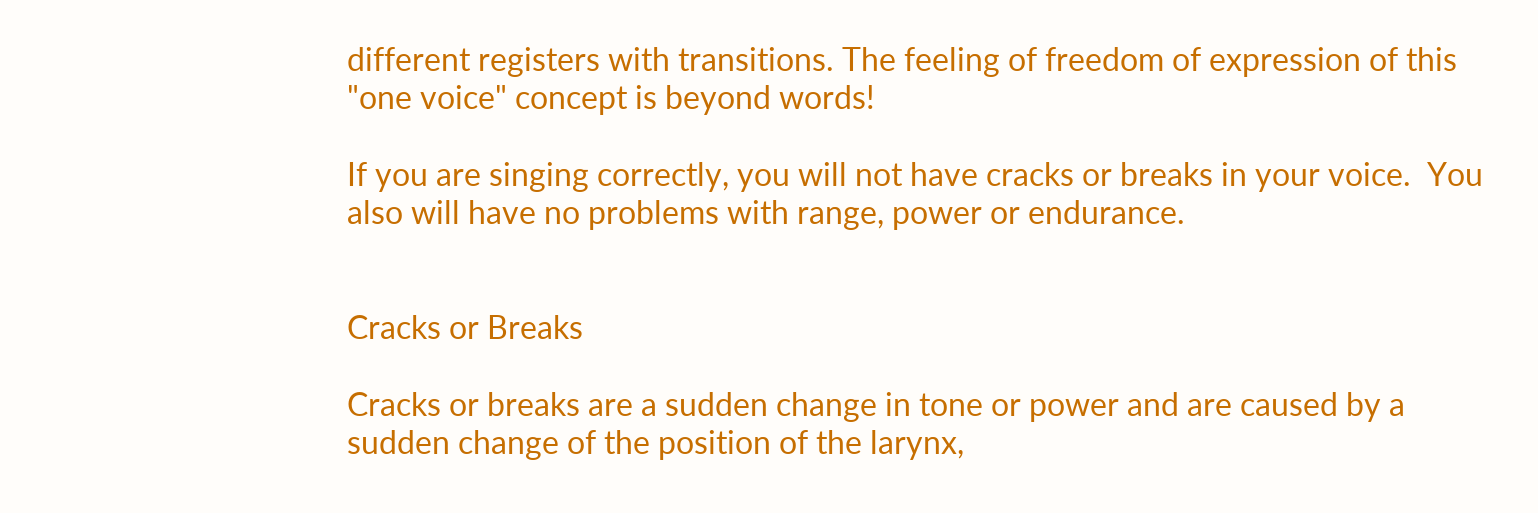different registers with transitions. The feeling of freedom of expression of this "one voice" concept is beyond words!

If you are singing correctly, you will not have cracks or breaks in your voice.  You also will have no problems with range, power or endurance.


Cracks or Breaks

Cracks or breaks are a sudden change in tone or power and are caused by a sudden change of the position of the larynx,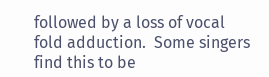followed by a loss of vocal fold adduction.  Some singers find this to be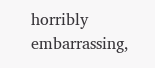horribly embarrassing,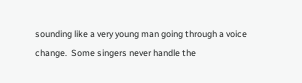sounding like a very young man going through a voice change.  Some singers never handle the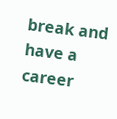break and have a career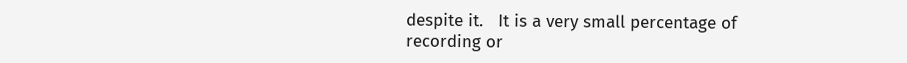despite it.   It is a very small percentage of recording or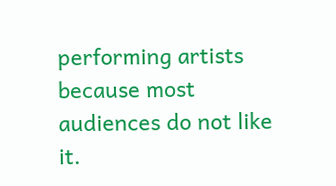performing artists because most audiences do not like it.